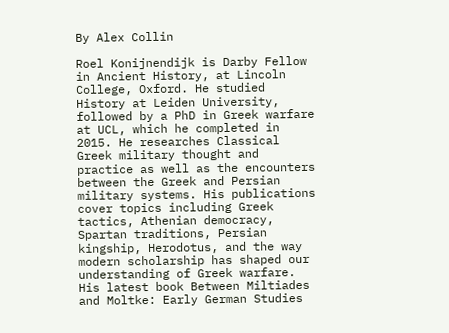By Alex Collin

Roel Konijnendijk is Darby Fellow in Ancient History, at Lincoln College, Oxford. He studied History at Leiden University, followed by a PhD in Greek warfare at UCL, which he completed in 2015. He researches Classical Greek military thought and practice as well as the encounters between the Greek and Persian military systems. His publications cover topics including Greek tactics, Athenian democracy, Spartan traditions, Persian kingship, Herodotus, and the way modern scholarship has shaped our understanding of Greek warfare. His latest book Between Miltiades and Moltke: Early German Studies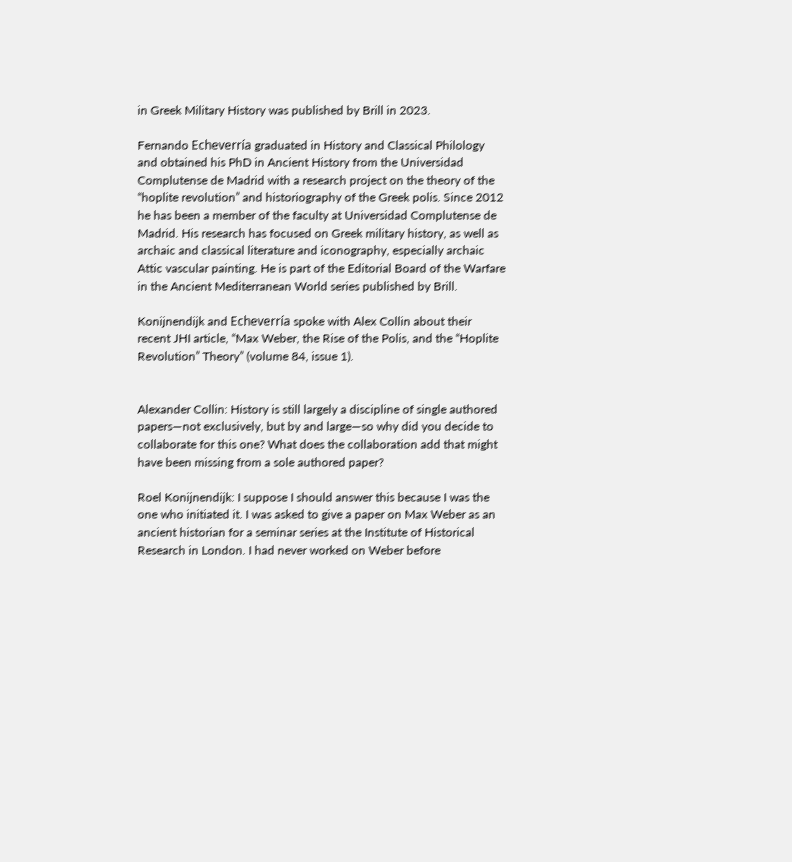in Greek Military History was published by Brill in 2023.

Fernando Echeverría graduated in History and Classical Philology and obtained his PhD in Ancient History from the Universidad Complutense de Madrid with a research project on the theory of the “hoplite revolution” and historiography of the Greek polis. Since 2012 he has been a member of the faculty at Universidad Complutense de Madrid. His research has focused on Greek military history, as well as archaic and classical literature and iconography, especially archaic Attic vascular painting. He is part of the Editorial Board of the Warfare in the Ancient Mediterranean World series published by Brill.

Konijnendijk and Echeverría spoke with Alex Collin about their recent JHI article, “Max Weber, the Rise of the Polis, and the “Hoplite Revolution” Theory” (volume 84, issue 1).


Alexander Collin: History is still largely a discipline of single authored papers—not exclusively, but by and large—so why did you decide to collaborate for this one? What does the collaboration add that might have been missing from a sole authored paper?

Roel Konijnendijk: I suppose I should answer this because I was the one who initiated it. I was asked to give a paper on Max Weber as an ancient historian for a seminar series at the Institute of Historical Research in London. I had never worked on Weber before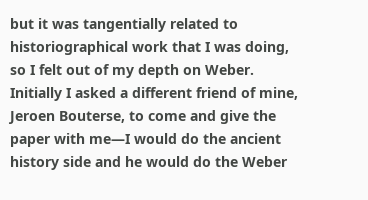but it was tangentially related to historiographical work that I was doing, so I felt out of my depth on Weber. Initially I asked a different friend of mine, Jeroen Bouterse, to come and give the paper with me—I would do the ancient history side and he would do the Weber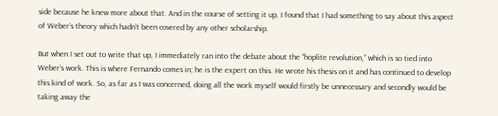side because he knew more about that. And in the course of setting it up, I found that I had something to say about this aspect of Weber’s theory which hadn’t been covered by any other scholarship.

But when I set out to write that up, I immediately ran into the debate about the “hoplite revolution,” which is so tied into Weber’s work. This is where Fernando comes in; he is the expert on this. He wrote his thesis on it and has continued to develop this kind of work. So, as far as I was concerned, doing all the work myself would firstly be unnecessary and secondly would be taking away the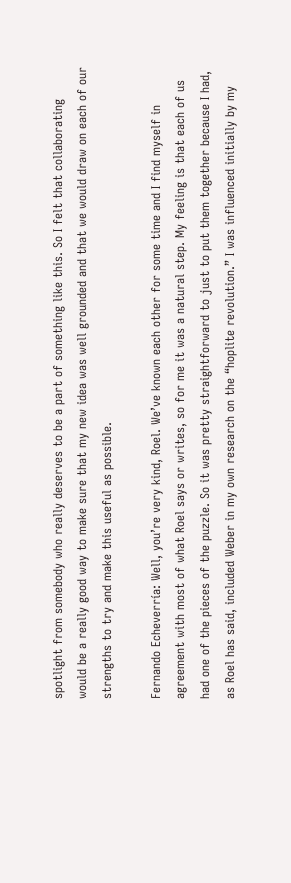spotlight from somebody who really deserves to be a part of something like this. So I felt that collaborating would be a really good way to make sure that my new idea was well grounded and that we would draw on each of our strengths to try and make this useful as possible.

Fernando Echeverría: Well, you’re very kind, Roel. We’ve known each other for some time and I find myself in agreement with most of what Roel says or writes, so for me it was a natural step. My feeling is that each of us had one of the pieces of the puzzle. So it was pretty straightforward to just to put them together because I had, as Roel has said, included Weber in my own research on the “hoplite revolution.” I was influenced initially by my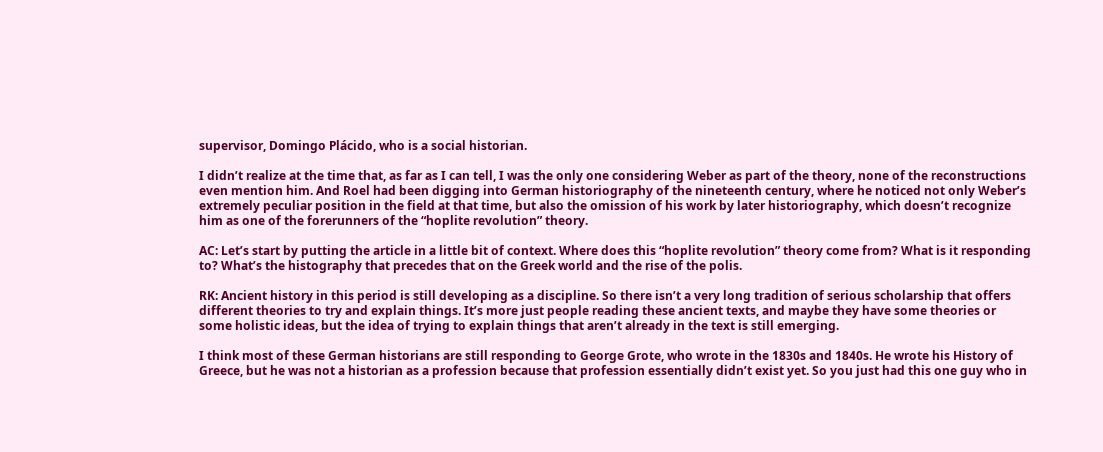supervisor, Domingo Plácido, who is a social historian.

I didn’t realize at the time that, as far as I can tell, I was the only one considering Weber as part of the theory, none of the reconstructions even mention him. And Roel had been digging into German historiography of the nineteenth century, where he noticed not only Weber’s extremely peculiar position in the field at that time, but also the omission of his work by later historiography, which doesn’t recognize him as one of the forerunners of the “hoplite revolution” theory.

AC: Let’s start by putting the article in a little bit of context. Where does this “hoplite revolution” theory come from? What is it responding to? What’s the histography that precedes that on the Greek world and the rise of the polis.

RK: Ancient history in this period is still developing as a discipline. So there isn’t a very long tradition of serious scholarship that offers different theories to try and explain things. It’s more just people reading these ancient texts, and maybe they have some theories or some holistic ideas, but the idea of trying to explain things that aren’t already in the text is still emerging.

I think most of these German historians are still responding to George Grote, who wrote in the 1830s and 1840s. He wrote his History of Greece, but he was not a historian as a profession because that profession essentially didn’t exist yet. So you just had this one guy who in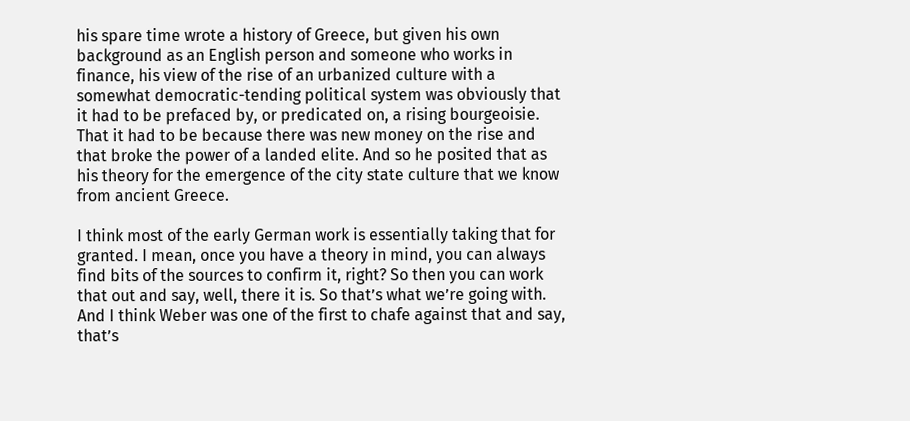his spare time wrote a history of Greece, but given his own background as an English person and someone who works in finance, his view of the rise of an urbanized culture with a somewhat democratic-tending political system was obviously that it had to be prefaced by, or predicated on, a rising bourgeoisie. That it had to be because there was new money on the rise and that broke the power of a landed elite. And so he posited that as his theory for the emergence of the city state culture that we know from ancient Greece.

I think most of the early German work is essentially taking that for granted. I mean, once you have a theory in mind, you can always find bits of the sources to confirm it, right? So then you can work that out and say, well, there it is. So that’s what we’re going with. And I think Weber was one of the first to chafe against that and say, that’s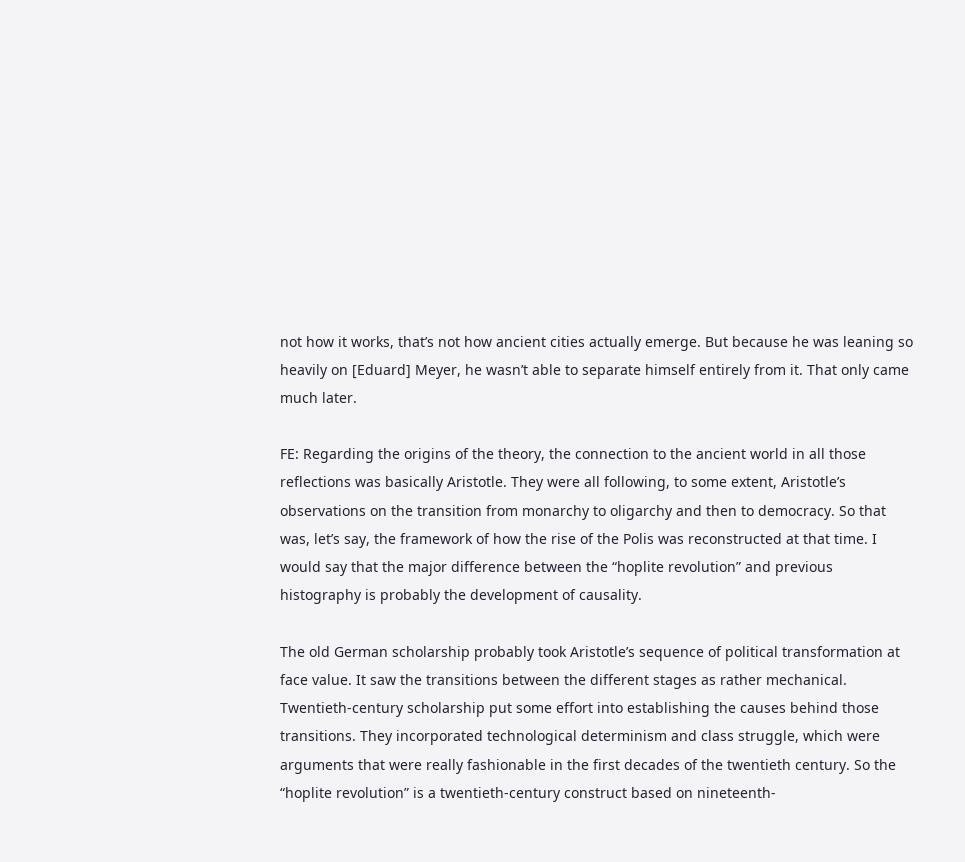not how it works, that’s not how ancient cities actually emerge. But because he was leaning so heavily on [Eduard] Meyer, he wasn’t able to separate himself entirely from it. That only came much later.

FE: Regarding the origins of the theory, the connection to the ancient world in all those reflections was basically Aristotle. They were all following, to some extent, Aristotle’s observations on the transition from monarchy to oligarchy and then to democracy. So that was, let’s say, the framework of how the rise of the Polis was reconstructed at that time. I would say that the major difference between the “hoplite revolution” and previous histography is probably the development of causality.

The old German scholarship probably took Aristotle’s sequence of political transformation at face value. It saw the transitions between the different stages as rather mechanical. Twentieth-century scholarship put some effort into establishing the causes behind those transitions. They incorporated technological determinism and class struggle, which were arguments that were really fashionable in the first decades of the twentieth century. So the “hoplite revolution” is a twentieth-century construct based on nineteenth-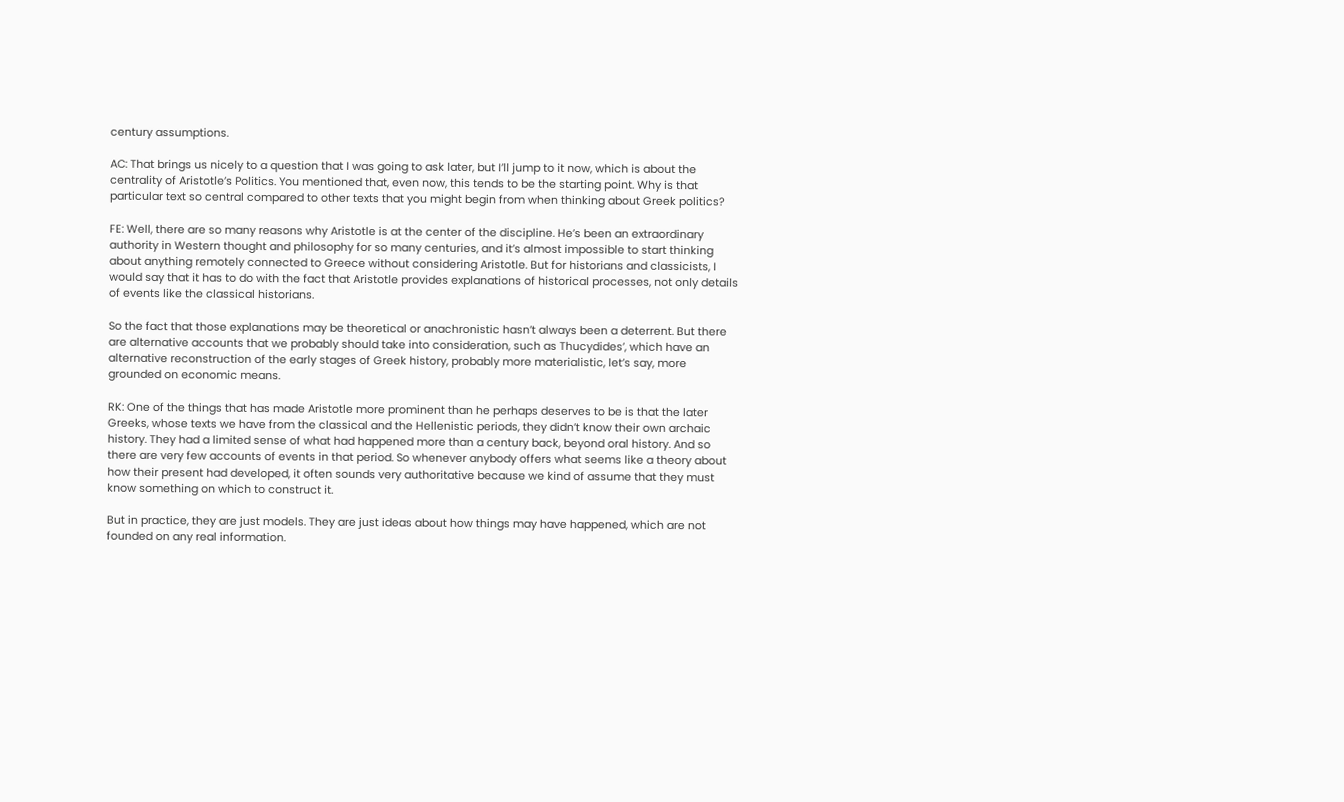century assumptions.

AC: That brings us nicely to a question that I was going to ask later, but I’ll jump to it now, which is about the centrality of Aristotle’s Politics. You mentioned that, even now, this tends to be the starting point. Why is that particular text so central compared to other texts that you might begin from when thinking about Greek politics?

FE: Well, there are so many reasons why Aristotle is at the center of the discipline. He’s been an extraordinary authority in Western thought and philosophy for so many centuries, and it’s almost impossible to start thinking about anything remotely connected to Greece without considering Aristotle. But for historians and classicists, I would say that it has to do with the fact that Aristotle provides explanations of historical processes, not only details of events like the classical historians.

So the fact that those explanations may be theoretical or anachronistic hasn’t always been a deterrent. But there are alternative accounts that we probably should take into consideration, such as Thucydides’, which have an alternative reconstruction of the early stages of Greek history, probably more materialistic, let’s say, more grounded on economic means.

RK: One of the things that has made Aristotle more prominent than he perhaps deserves to be is that the later Greeks, whose texts we have from the classical and the Hellenistic periods, they didn’t know their own archaic history. They had a limited sense of what had happened more than a century back, beyond oral history. And so there are very few accounts of events in that period. So whenever anybody offers what seems like a theory about how their present had developed, it often sounds very authoritative because we kind of assume that they must know something on which to construct it.

But in practice, they are just models. They are just ideas about how things may have happened, which are not founded on any real information.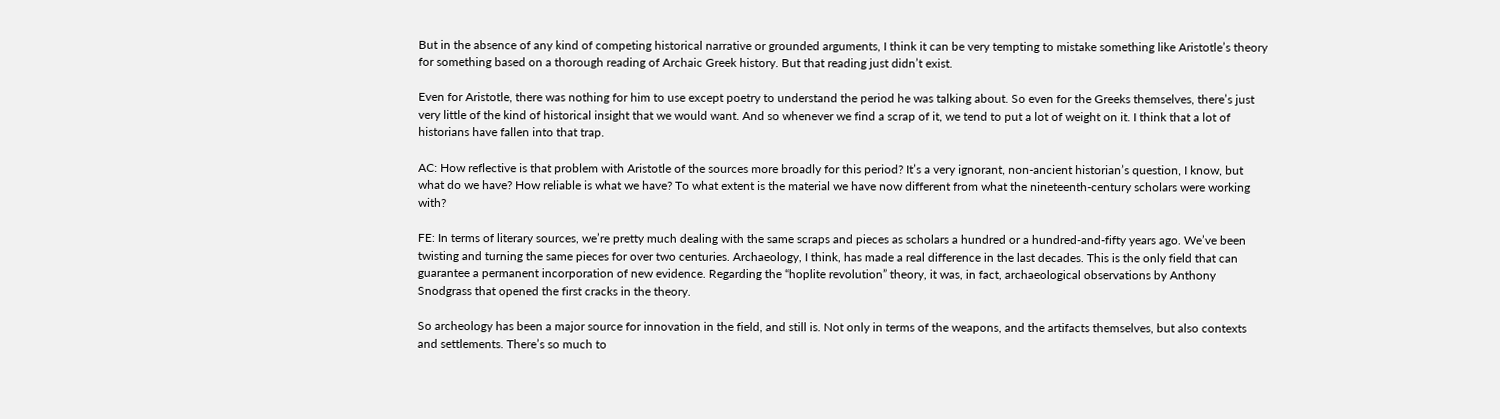But in the absence of any kind of competing historical narrative or grounded arguments, I think it can be very tempting to mistake something like Aristotle’s theory for something based on a thorough reading of Archaic Greek history. But that reading just didn’t exist.

Even for Aristotle, there was nothing for him to use except poetry to understand the period he was talking about. So even for the Greeks themselves, there’s just very little of the kind of historical insight that we would want. And so whenever we find a scrap of it, we tend to put a lot of weight on it. I think that a lot of historians have fallen into that trap.

AC: How reflective is that problem with Aristotle of the sources more broadly for this period? It’s a very ignorant, non-ancient historian’s question, I know, but what do we have? How reliable is what we have? To what extent is the material we have now different from what the nineteenth-century scholars were working with?

FE: In terms of literary sources, we’re pretty much dealing with the same scraps and pieces as scholars a hundred or a hundred-and-fifty years ago. We’ve been twisting and turning the same pieces for over two centuries. Archaeology, I think, has made a real difference in the last decades. This is the only field that can guarantee a permanent incorporation of new evidence. Regarding the “hoplite revolution” theory, it was, in fact, archaeological observations by Anthony Snodgrass that opened the first cracks in the theory.

So archeology has been a major source for innovation in the field, and still is. Not only in terms of the weapons, and the artifacts themselves, but also contexts and settlements. There’s so much to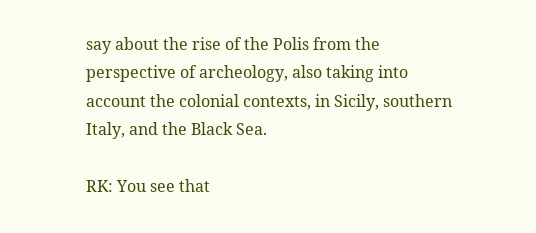say about the rise of the Polis from the perspective of archeology, also taking into account the colonial contexts, in Sicily, southern Italy, and the Black Sea.

RK: You see that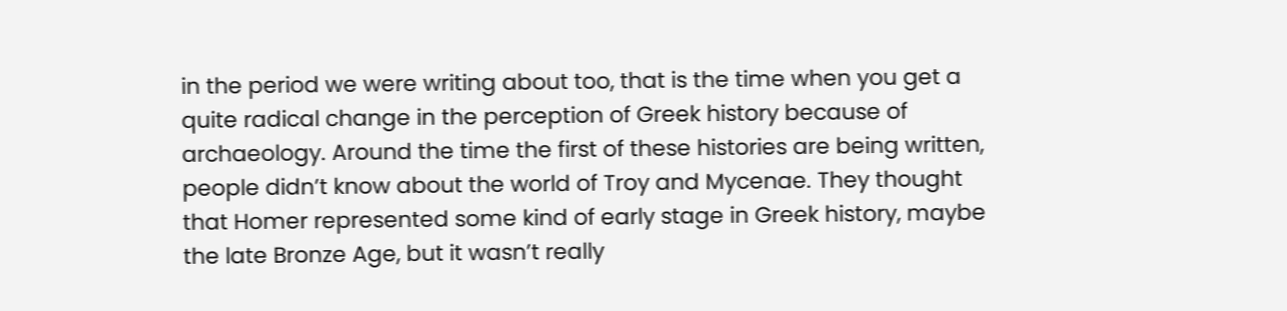in the period we were writing about too, that is the time when you get a quite radical change in the perception of Greek history because of archaeology. Around the time the first of these histories are being written, people didn’t know about the world of Troy and Mycenae. They thought that Homer represented some kind of early stage in Greek history, maybe the late Bronze Age, but it wasn’t really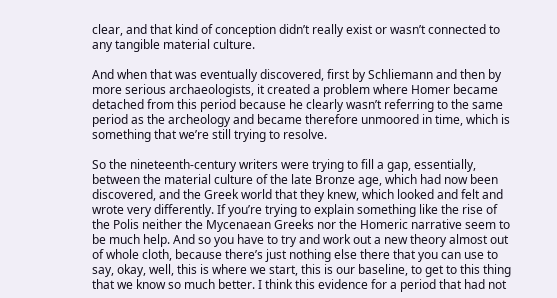clear, and that kind of conception didn’t really exist or wasn’t connected to any tangible material culture.

And when that was eventually discovered, first by Schliemann and then by more serious archaeologists, it created a problem where Homer became detached from this period because he clearly wasn’t referring to the same period as the archeology and became therefore unmoored in time, which is something that we’re still trying to resolve.

So the nineteenth-century writers were trying to fill a gap, essentially, between the material culture of the late Bronze age, which had now been discovered, and the Greek world that they knew, which looked and felt and wrote very differently. If you’re trying to explain something like the rise of the Polis neither the Mycenaean Greeks nor the Homeric narrative seem to be much help. And so you have to try and work out a new theory almost out of whole cloth, because there’s just nothing else there that you can use to say, okay, well, this is where we start, this is our baseline, to get to this thing that we know so much better. I think this evidence for a period that had not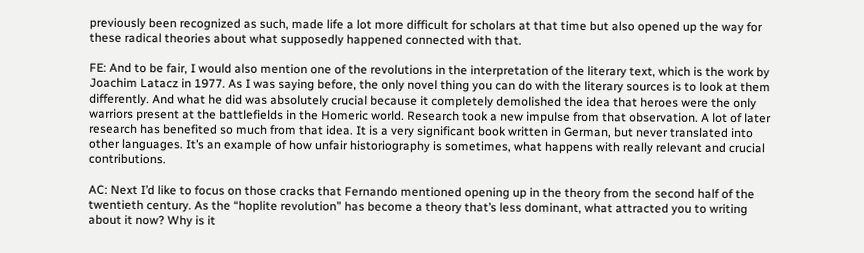previously been recognized as such, made life a lot more difficult for scholars at that time but also opened up the way for these radical theories about what supposedly happened connected with that.

FE: And to be fair, I would also mention one of the revolutions in the interpretation of the literary text, which is the work by Joachim Latacz in 1977. As I was saying before, the only novel thing you can do with the literary sources is to look at them differently. And what he did was absolutely crucial because it completely demolished the idea that heroes were the only warriors present at the battlefields in the Homeric world. Research took a new impulse from that observation. A lot of later research has benefited so much from that idea. It is a very significant book written in German, but never translated into other languages. It’s an example of how unfair historiography is sometimes, what happens with really relevant and crucial contributions.

AC: Next I’d like to focus on those cracks that Fernando mentioned opening up in the theory from the second half of the twentieth century. As the “hoplite revolution” has become a theory that’s less dominant, what attracted you to writing about it now? Why is it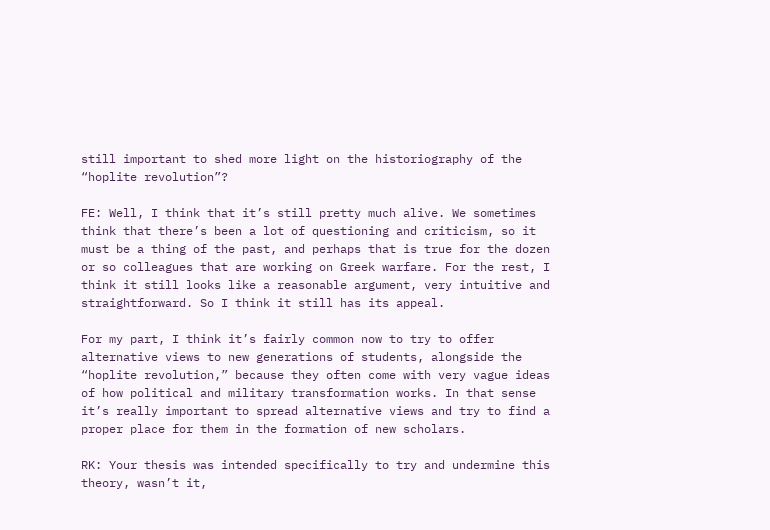still important to shed more light on the historiography of the “hoplite revolution”?

FE: Well, I think that it’s still pretty much alive. We sometimes think that there’s been a lot of questioning and criticism, so it must be a thing of the past, and perhaps that is true for the dozen or so colleagues that are working on Greek warfare. For the rest, I think it still looks like a reasonable argument, very intuitive and straightforward. So I think it still has its appeal.

For my part, I think it’s fairly common now to try to offer alternative views to new generations of students, alongside the “hoplite revolution,” because they often come with very vague ideas of how political and military transformation works. In that sense it’s really important to spread alternative views and try to find a proper place for them in the formation of new scholars.

RK: Your thesis was intended specifically to try and undermine this theory, wasn’t it,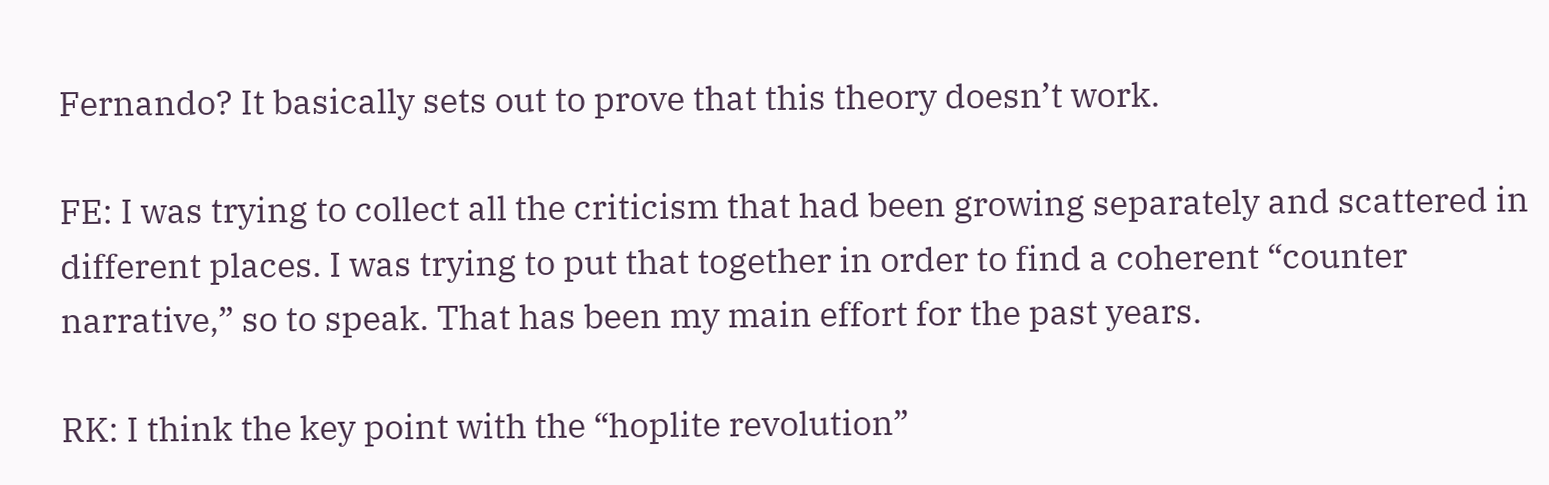Fernando? It basically sets out to prove that this theory doesn’t work.

FE: I was trying to collect all the criticism that had been growing separately and scattered in different places. I was trying to put that together in order to find a coherent “counter narrative,” so to speak. That has been my main effort for the past years.

RK: I think the key point with the “hoplite revolution”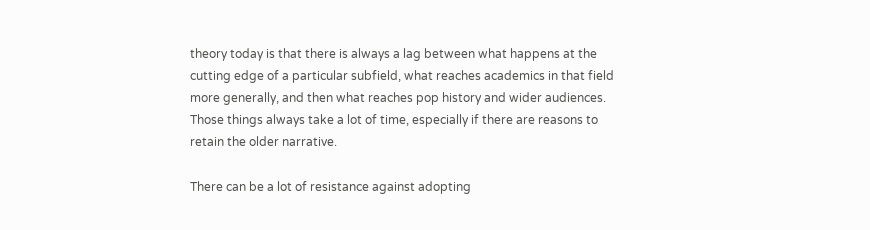theory today is that there is always a lag between what happens at the cutting edge of a particular subfield, what reaches academics in that field more generally, and then what reaches pop history and wider audiences. Those things always take a lot of time, especially if there are reasons to retain the older narrative.

There can be a lot of resistance against adopting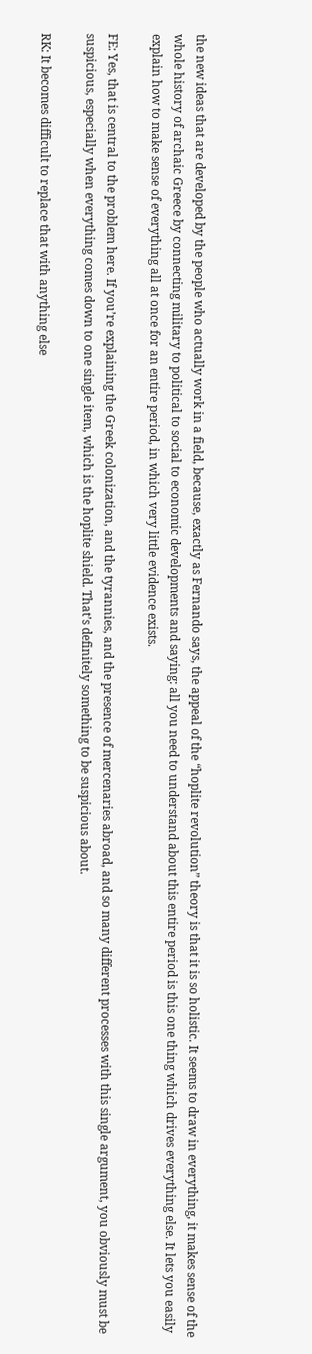the new ideas that are developed by the people who actually work in a field, because, exactly as Fernando says, the appeal of the “hoplite revolution” theory is that it is so holistic. It seems to draw in everything, it makes sense of the whole history of archaic Greece by connecting military to political to social to economic developments and saying: all you need to understand about this entire period is this one thing which drives everything else. It lets you easily explain how to make sense of everything all at once for an entire period, in which very little evidence exists.

FE: Yes, that is central to the problem here. If you’re explaining the Greek colonization, and the tyrannies, and the presence of mercenaries abroad, and so many different processes with this single argument, you obviously must be suspicious, especially when everything comes down to one single item, which is the hoplite shield. That’s definitely something to be suspicious about.

RK: It becomes difficult to replace that with anything else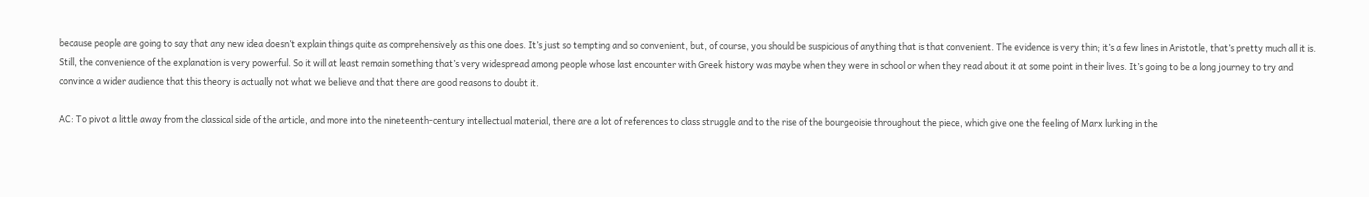because people are going to say that any new idea doesn’t explain things quite as comprehensively as this one does. It’s just so tempting and so convenient, but, of course, you should be suspicious of anything that is that convenient. The evidence is very thin; it’s a few lines in Aristotle, that’s pretty much all it is. Still, the convenience of the explanation is very powerful. So it will at least remain something that’s very widespread among people whose last encounter with Greek history was maybe when they were in school or when they read about it at some point in their lives. It’s going to be a long journey to try and convince a wider audience that this theory is actually not what we believe and that there are good reasons to doubt it.

AC: To pivot a little away from the classical side of the article, and more into the nineteenth-century intellectual material, there are a lot of references to class struggle and to the rise of the bourgeoisie throughout the piece, which give one the feeling of Marx lurking in the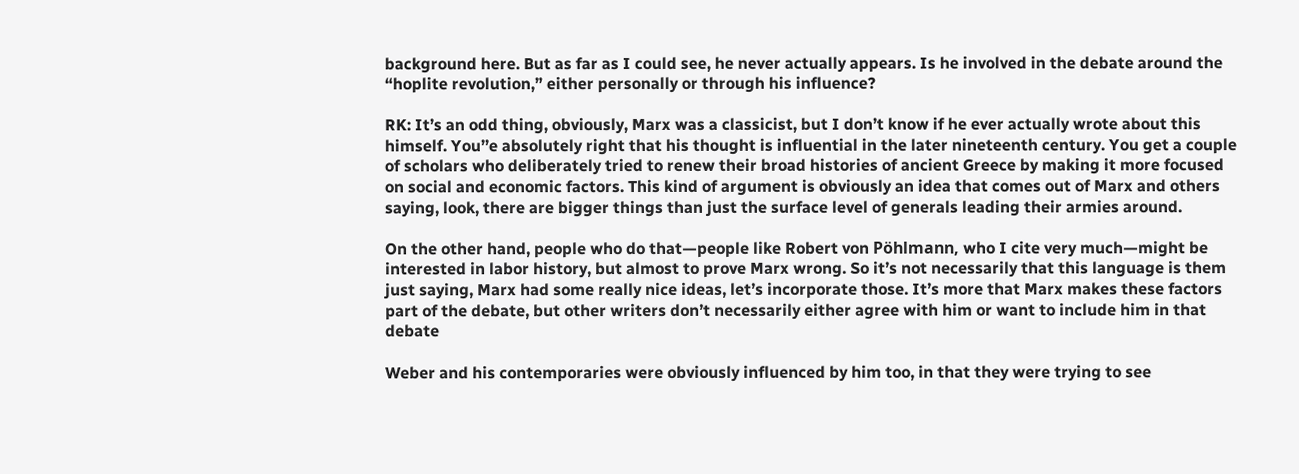background here. But as far as I could see, he never actually appears. Is he involved in the debate around the “hoplite revolution,” either personally or through his influence?

RK: It’s an odd thing, obviously, Marx was a classicist, but I don’t know if he ever actually wrote about this himself. You’’e absolutely right that his thought is influential in the later nineteenth century. You get a couple of scholars who deliberately tried to renew their broad histories of ancient Greece by making it more focused on social and economic factors. This kind of argument is obviously an idea that comes out of Marx and others saying, look, there are bigger things than just the surface level of generals leading their armies around.

On the other hand, people who do that—people like Robert von Pöhlmann, who I cite very much—might be interested in labor history, but almost to prove Marx wrong. So it’s not necessarily that this language is them just saying, Marx had some really nice ideas, let’s incorporate those. It’s more that Marx makes these factors part of the debate, but other writers don’t necessarily either agree with him or want to include him in that debate

Weber and his contemporaries were obviously influenced by him too, in that they were trying to see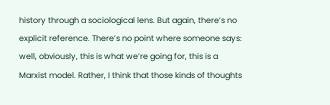history through a sociological lens. But again, there’s no explicit reference. There’s no point where someone says: well, obviously, this is what we’re going for, this is a Marxist model. Rather, I think that those kinds of thoughts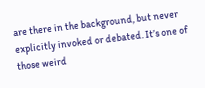are there in the background, but never explicitly invoked or debated. It’s one of those weird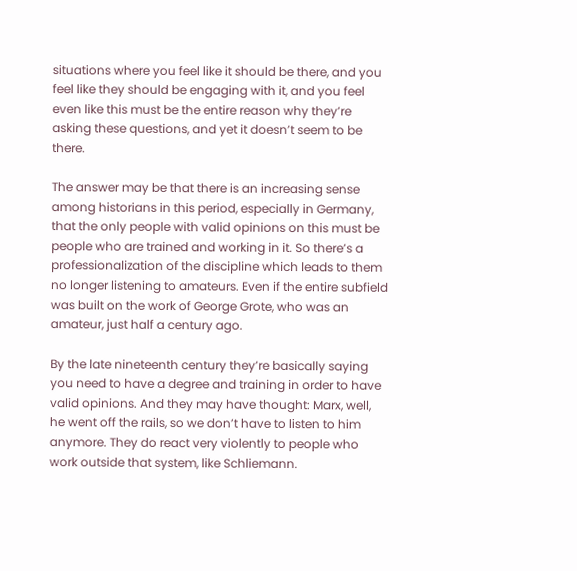situations where you feel like it should be there, and you feel like they should be engaging with it, and you feel even like this must be the entire reason why they’re asking these questions, and yet it doesn’t seem to be there.

The answer may be that there is an increasing sense among historians in this period, especially in Germany, that the only people with valid opinions on this must be people who are trained and working in it. So there’s a professionalization of the discipline which leads to them no longer listening to amateurs. Even if the entire subfield was built on the work of George Grote, who was an amateur, just half a century ago.

By the late nineteenth century they’re basically saying you need to have a degree and training in order to have valid opinions. And they may have thought: Marx, well, he went off the rails, so we don’t have to listen to him anymore. They do react very violently to people who work outside that system, like Schliemann.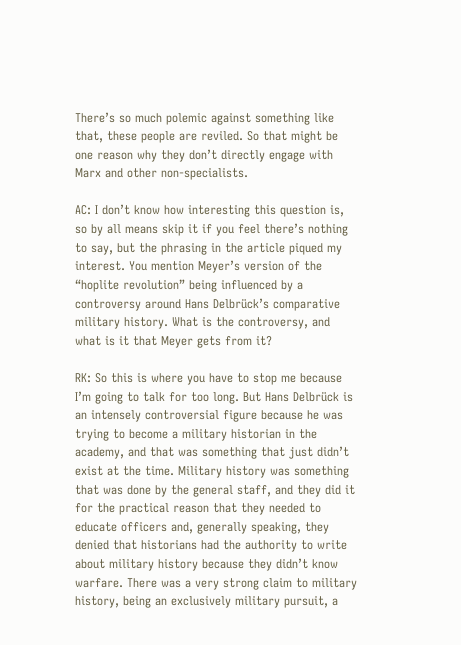There’s so much polemic against something like that, these people are reviled. So that might be one reason why they don’t directly engage with Marx and other non-specialists.

AC: I don’t know how interesting this question is, so by all means skip it if you feel there’s nothing to say, but the phrasing in the article piqued my interest. You mention Meyer’s version of the “hoplite revolution” being influenced by a controversy around Hans Delbrück’s comparative military history. What is the controversy, and what is it that Meyer gets from it?

RK: So this is where you have to stop me because I’m going to talk for too long. But Hans Delbrück is an intensely controversial figure because he was trying to become a military historian in the academy, and that was something that just didn’t exist at the time. Military history was something that was done by the general staff, and they did it for the practical reason that they needed to educate officers and, generally speaking, they denied that historians had the authority to write about military history because they didn’t know warfare. There was a very strong claim to military history, being an exclusively military pursuit, a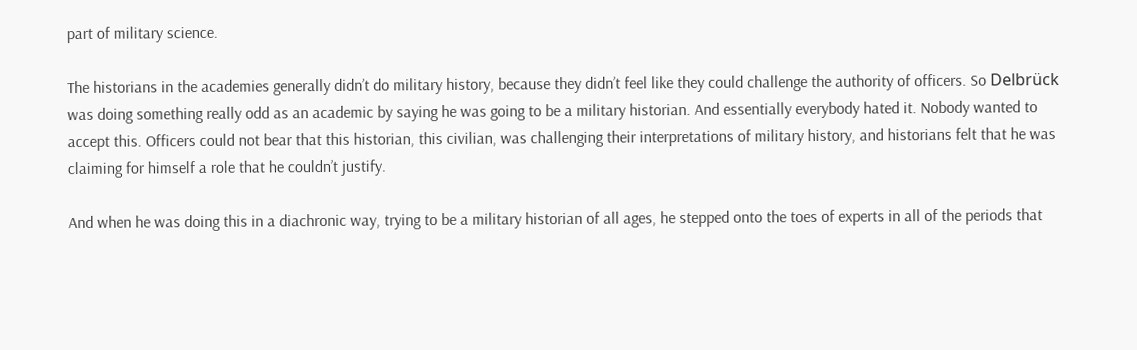part of military science.

The historians in the academies generally didn’t do military history, because they didn’t feel like they could challenge the authority of officers. So Delbrück was doing something really odd as an academic by saying he was going to be a military historian. And essentially everybody hated it. Nobody wanted to accept this. Officers could not bear that this historian, this civilian, was challenging their interpretations of military history, and historians felt that he was claiming for himself a role that he couldn’t justify.

And when he was doing this in a diachronic way, trying to be a military historian of all ages, he stepped onto the toes of experts in all of the periods that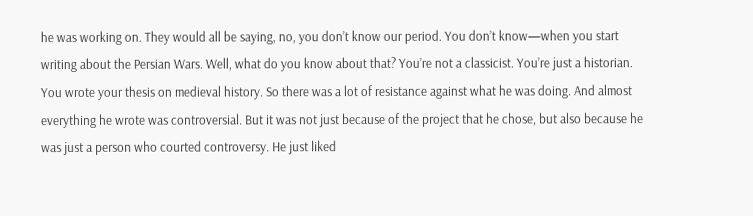he was working on. They would all be saying, no, you don’t know our period. You don’t know—when you start writing about the Persian Wars. Well, what do you know about that? You’re not a classicist. You’re just a historian. You wrote your thesis on medieval history. So there was a lot of resistance against what he was doing. And almost everything he wrote was controversial. But it was not just because of the project that he chose, but also because he was just a person who courted controversy. He just liked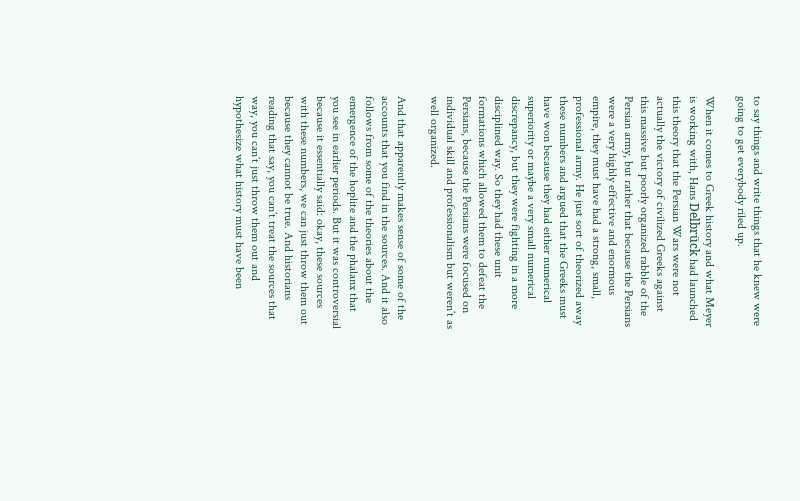to say things and write things that he knew were going to get everybody riled up.

When it comes to Greek history and what Meyer is working with, Hans Delbrück had launched this theory that the Persian Wars were not actually the victory of civilized Greeks against this massive but poorly organized rabble of the Persian army, but rather that because the Persians were a very highly effective and enormous empire, they must have had a strong, small, professional army. He just sort of theorized away these numbers and argued that the Greeks must have won because they had either numerical superiority or maybe a very small numerical discrepancy, but they were fighting in a more disciplined way. So they had these unit formations which allowed them to defeat the Persians, because the Persians were focused on individual skill and professionalism but weren’t as well organized.

And that apparently makes sense of some of the accounts that you find in the sources. And it also follows from some of the theories about the emergence of the hoplite and the phalanx that you see in earlier periods. But it was controversial because it essentially said: okay, these sources with these numbers, we can just throw them out because they cannot be true. And historians reading that say, you can’t treat the sources that way, you can’t just throw them out and hypothesize what history must have been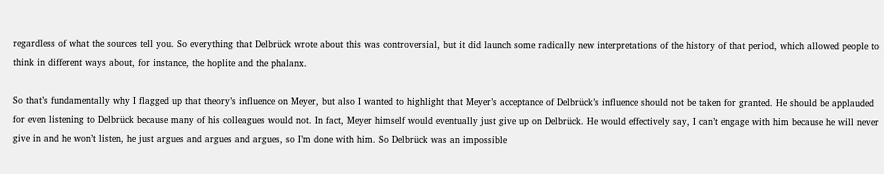regardless of what the sources tell you. So everything that Delbrück wrote about this was controversial, but it did launch some radically new interpretations of the history of that period, which allowed people to think in different ways about, for instance, the hoplite and the phalanx.

So that’s fundamentally why I flagged up that theory’s influence on Meyer, but also I wanted to highlight that Meyer’s acceptance of Delbrück’s influence should not be taken for granted. He should be applauded for even listening to Delbrück because many of his colleagues would not. In fact, Meyer himself would eventually just give up on Delbrück. He would effectively say, I can’t engage with him because he will never give in and he won’t listen, he just argues and argues and argues, so I’m done with him. So Delbrück was an impossible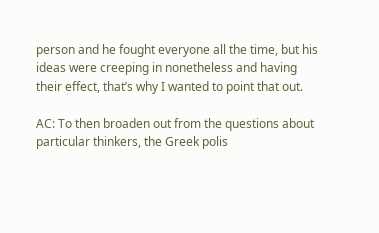person and he fought everyone all the time, but his ideas were creeping in nonetheless and having their effect, that’s why I wanted to point that out.

AC: To then broaden out from the questions about particular thinkers, the Greek polis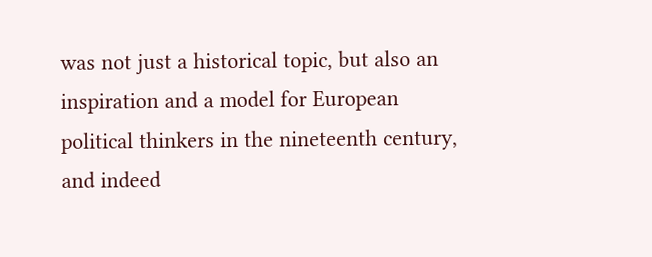was not just a historical topic, but also an inspiration and a model for European political thinkers in the nineteenth century, and indeed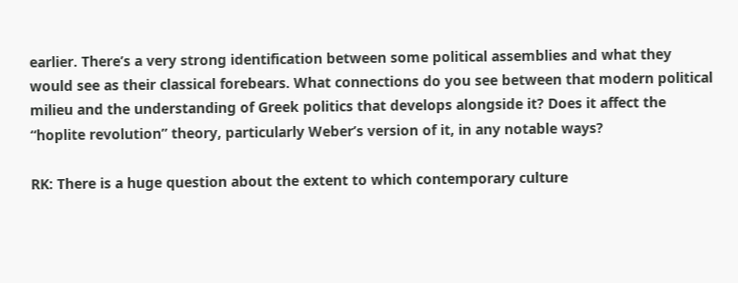earlier. There’s a very strong identification between some political assemblies and what they would see as their classical forebears. What connections do you see between that modern political milieu and the understanding of Greek politics that develops alongside it? Does it affect the “hoplite revolution” theory, particularly Weber’s version of it, in any notable ways?

RK: There is a huge question about the extent to which contemporary culture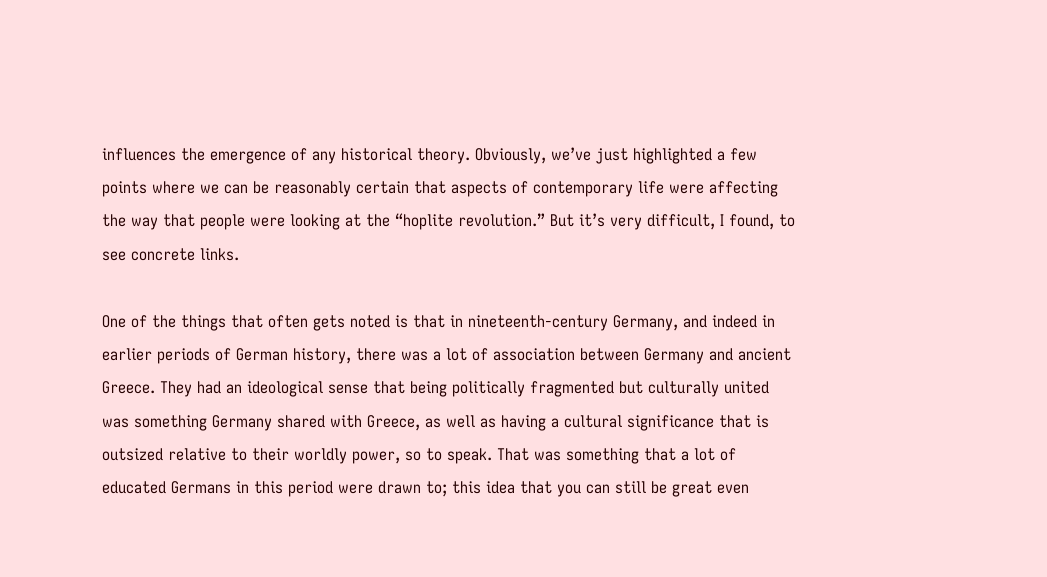influences the emergence of any historical theory. Obviously, we’ve just highlighted a few points where we can be reasonably certain that aspects of contemporary life were affecting the way that people were looking at the “hoplite revolution.” But it’s very difficult, I found, to see concrete links.

One of the things that often gets noted is that in nineteenth-century Germany, and indeed in earlier periods of German history, there was a lot of association between Germany and ancient Greece. They had an ideological sense that being politically fragmented but culturally united was something Germany shared with Greece, as well as having a cultural significance that is outsized relative to their worldly power, so to speak. That was something that a lot of educated Germans in this period were drawn to; this idea that you can still be great even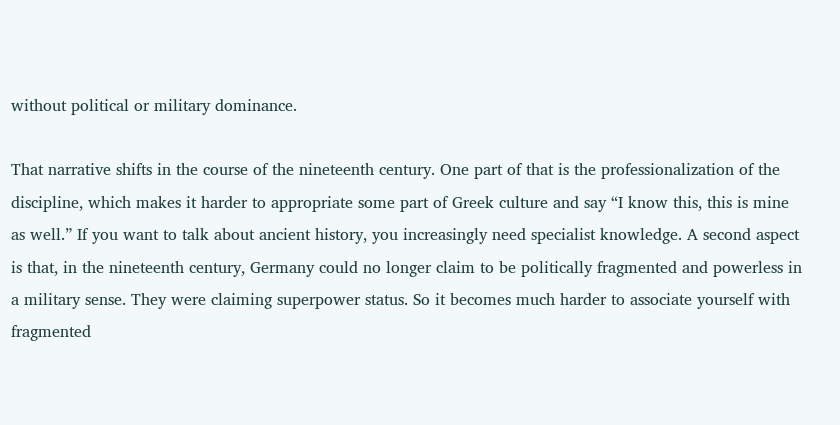without political or military dominance.

That narrative shifts in the course of the nineteenth century. One part of that is the professionalization of the discipline, which makes it harder to appropriate some part of Greek culture and say “I know this, this is mine as well.” If you want to talk about ancient history, you increasingly need specialist knowledge. A second aspect is that, in the nineteenth century, Germany could no longer claim to be politically fragmented and powerless in a military sense. They were claiming superpower status. So it becomes much harder to associate yourself with fragmented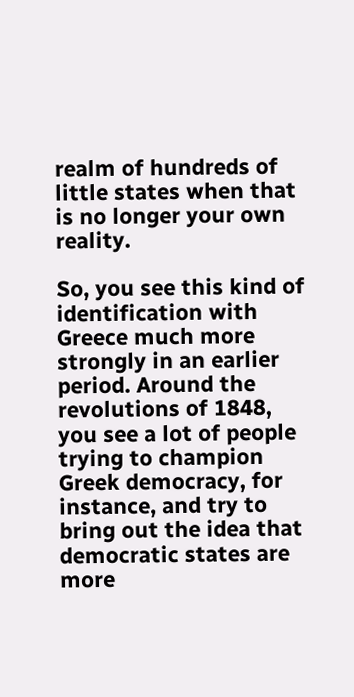realm of hundreds of little states when that is no longer your own reality.

So, you see this kind of identification with Greece much more strongly in an earlier period. Around the revolutions of 1848, you see a lot of people trying to champion Greek democracy, for instance, and try to bring out the idea that democratic states are more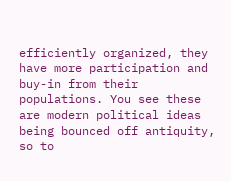efficiently organized, they have more participation and buy-in from their populations. You see these are modern political ideas being bounced off antiquity, so to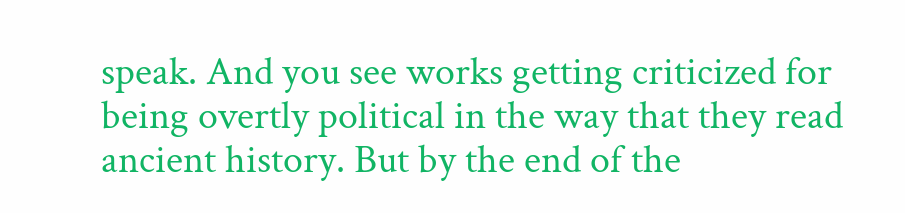speak. And you see works getting criticized for being overtly political in the way that they read ancient history. But by the end of the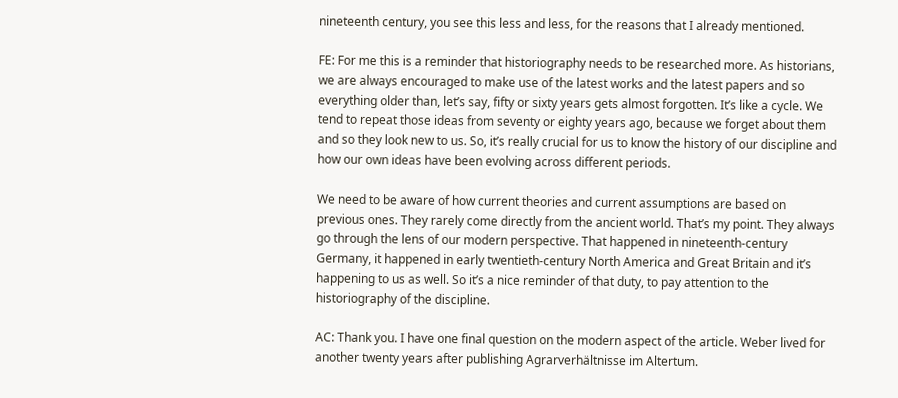nineteenth century, you see this less and less, for the reasons that I already mentioned.

FE: For me this is a reminder that historiography needs to be researched more. As historians, we are always encouraged to make use of the latest works and the latest papers and so everything older than, let’s say, fifty or sixty years gets almost forgotten. It’s like a cycle. We tend to repeat those ideas from seventy or eighty years ago, because we forget about them and so they look new to us. So, it’s really crucial for us to know the history of our discipline and how our own ideas have been evolving across different periods.

We need to be aware of how current theories and current assumptions are based on previous ones. They rarely come directly from the ancient world. That’s my point. They always go through the lens of our modern perspective. That happened in nineteenth-century Germany, it happened in early twentieth-century North America and Great Britain and it’s happening to us as well. So it’s a nice reminder of that duty, to pay attention to the historiography of the discipline.

AC: Thank you. I have one final question on the modern aspect of the article. Weber lived for another twenty years after publishing Agrarverhältnisse im Altertum.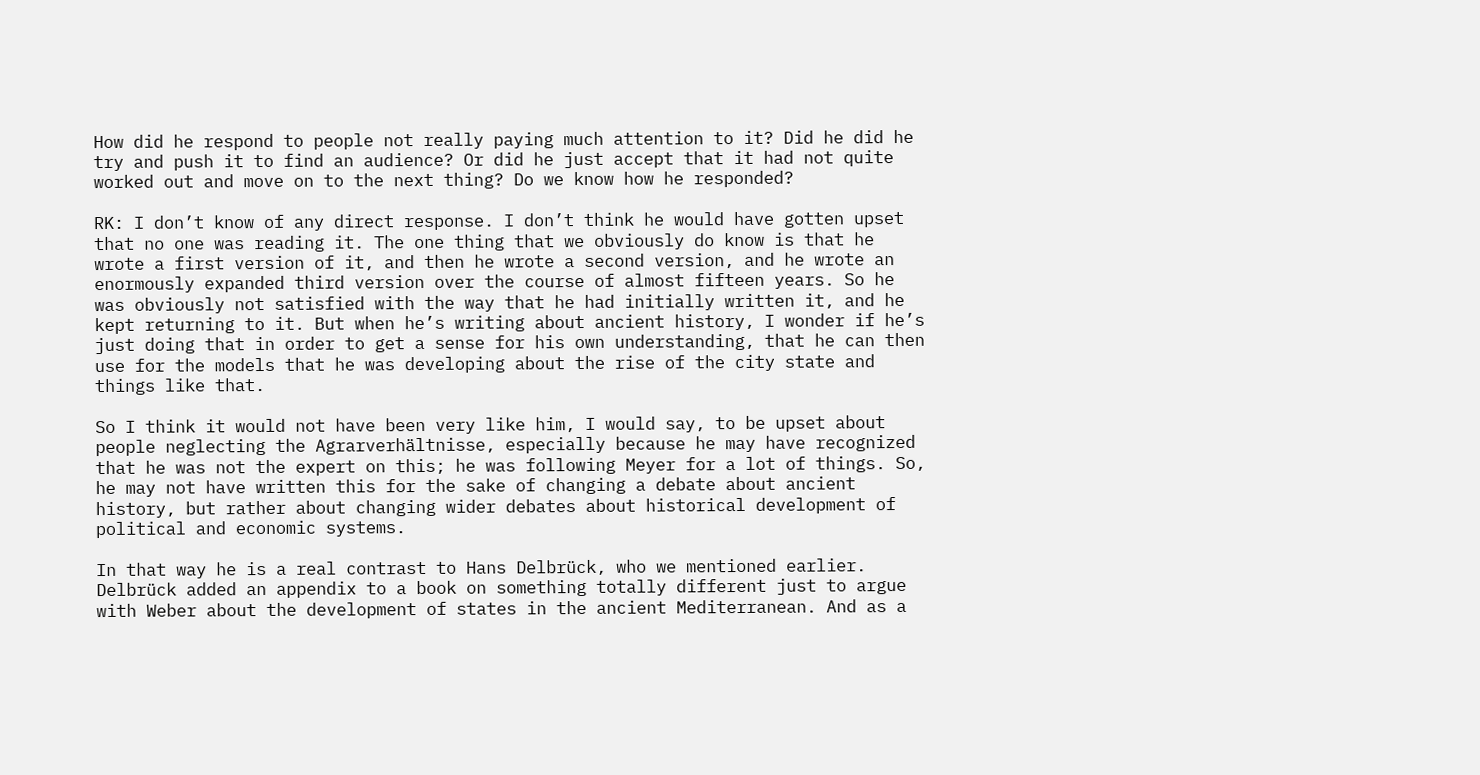How did he respond to people not really paying much attention to it? Did he did he try and push it to find an audience? Or did he just accept that it had not quite worked out and move on to the next thing? Do we know how he responded?

RK: I don’t know of any direct response. I don’t think he would have gotten upset that no one was reading it. The one thing that we obviously do know is that he wrote a first version of it, and then he wrote a second version, and he wrote an enormously expanded third version over the course of almost fifteen years. So he was obviously not satisfied with the way that he had initially written it, and he kept returning to it. But when he’s writing about ancient history, I wonder if he’s just doing that in order to get a sense for his own understanding, that he can then use for the models that he was developing about the rise of the city state and things like that.

So I think it would not have been very like him, I would say, to be upset about people neglecting the Agrarverhältnisse, especially because he may have recognized that he was not the expert on this; he was following Meyer for a lot of things. So, he may not have written this for the sake of changing a debate about ancient history, but rather about changing wider debates about historical development of political and economic systems.

In that way he is a real contrast to Hans Delbrück, who we mentioned earlier. Delbrück added an appendix to a book on something totally different just to argue with Weber about the development of states in the ancient Mediterranean. And as a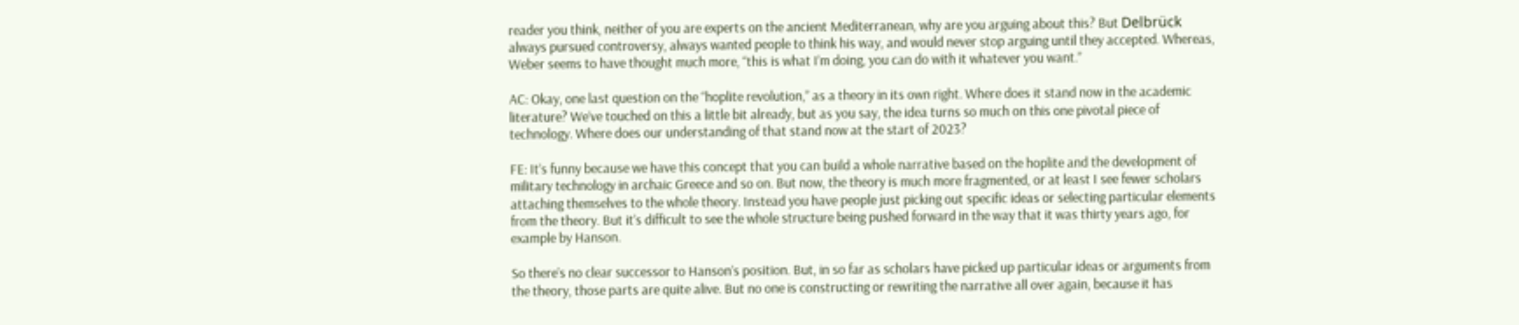reader you think, neither of you are experts on the ancient Mediterranean, why are you arguing about this? But Delbrück always pursued controversy, always wanted people to think his way, and would never stop arguing until they accepted. Whereas, Weber seems to have thought much more, “this is what I’m doing, you can do with it whatever you want.”

AC: Okay, one last question on the “hoplite revolution,” as a theory in its own right. Where does it stand now in the academic literature? We’ve touched on this a little bit already, but as you say, the idea turns so much on this one pivotal piece of technology. Where does our understanding of that stand now at the start of 2023?

FE: It’s funny because we have this concept that you can build a whole narrative based on the hoplite and the development of military technology in archaic Greece and so on. But now, the theory is much more fragmented, or at least I see fewer scholars attaching themselves to the whole theory. Instead you have people just picking out specific ideas or selecting particular elements from the theory. But it’s difficult to see the whole structure being pushed forward in the way that it was thirty years ago, for example by Hanson.

So there’s no clear successor to Hanson’s position. But, in so far as scholars have picked up particular ideas or arguments from the theory, those parts are quite alive. But no one is constructing or rewriting the narrative all over again, because it has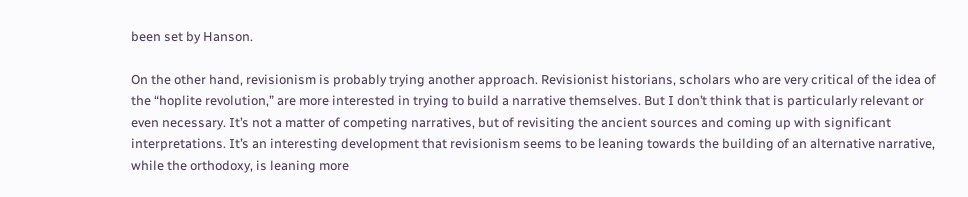been set by Hanson.

On the other hand, revisionism is probably trying another approach. Revisionist historians, scholars who are very critical of the idea of the “hoplite revolution,” are more interested in trying to build a narrative themselves. But I don’t think that is particularly relevant or even necessary. It’s not a matter of competing narratives, but of revisiting the ancient sources and coming up with significant interpretations. It’s an interesting development that revisionism seems to be leaning towards the building of an alternative narrative, while the orthodoxy, is leaning more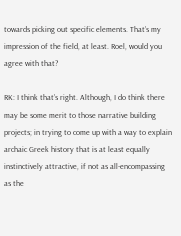towards picking out specific elements. That’s my impression of the field, at least. Roel, would you agree with that?

RK: I think that’s right. Although, I do think there may be some merit to those narrative building projects; in trying to come up with a way to explain archaic Greek history that is at least equally instinctively attractive, if not as all-encompassing as the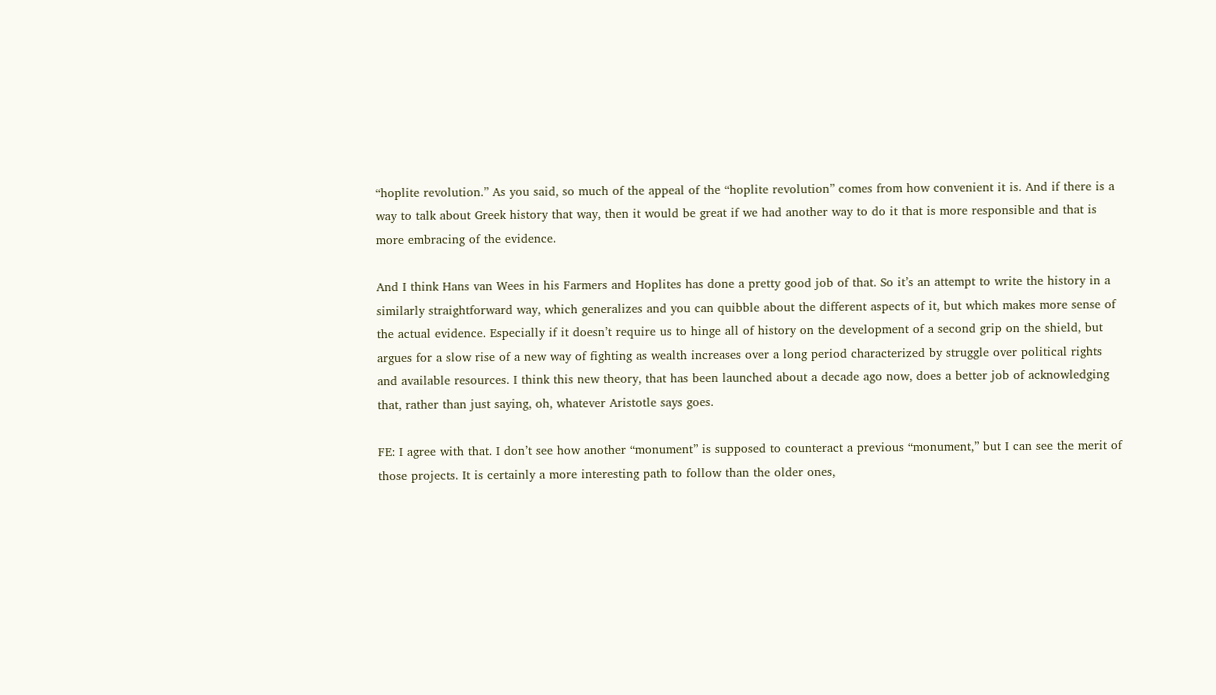“hoplite revolution.” As you said, so much of the appeal of the “hoplite revolution” comes from how convenient it is. And if there is a way to talk about Greek history that way, then it would be great if we had another way to do it that is more responsible and that is more embracing of the evidence.

And I think Hans van Wees in his Farmers and Hoplites has done a pretty good job of that. So it’s an attempt to write the history in a similarly straightforward way, which generalizes and you can quibble about the different aspects of it, but which makes more sense of the actual evidence. Especially if it doesn’t require us to hinge all of history on the development of a second grip on the shield, but argues for a slow rise of a new way of fighting as wealth increases over a long period characterized by struggle over political rights and available resources. I think this new theory, that has been launched about a decade ago now, does a better job of acknowledging that, rather than just saying, oh, whatever Aristotle says goes.

FE: I agree with that. I don’t see how another “monument” is supposed to counteract a previous “monument,” but I can see the merit of those projects. It is certainly a more interesting path to follow than the older ones,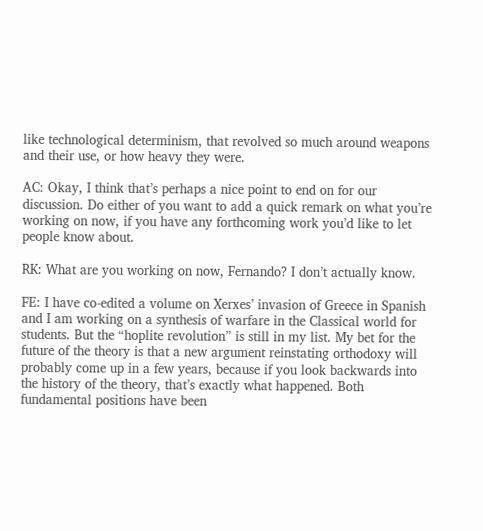like technological determinism, that revolved so much around weapons and their use, or how heavy they were.

AC: Okay, I think that’s perhaps a nice point to end on for our discussion. Do either of you want to add a quick remark on what you’re working on now, if you have any forthcoming work you’d like to let people know about.

RK: What are you working on now, Fernando? I don’t actually know.

FE: I have co-edited a volume on Xerxes’ invasion of Greece in Spanish and I am working on a synthesis of warfare in the Classical world for students. But the “hoplite revolution” is still in my list. My bet for the future of the theory is that a new argument reinstating orthodoxy will probably come up in a few years, because if you look backwards into the history of the theory, that’s exactly what happened. Both fundamental positions have been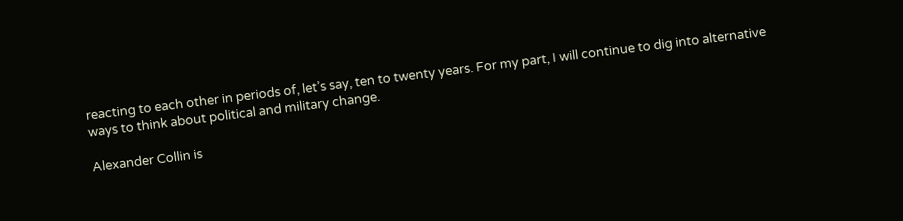reacting to each other in periods of, let’s say, ten to twenty years. For my part, I will continue to dig into alternative ways to think about political and military change.

Alexander Collin is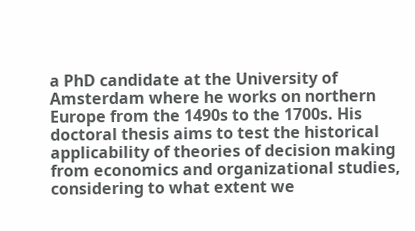a PhD candidate at the University of Amsterdam where he works on northern Europe from the 1490s to the 1700s. His doctoral thesis aims to test the historical applicability of theories of decision making from economics and organizational studies, considering to what extent we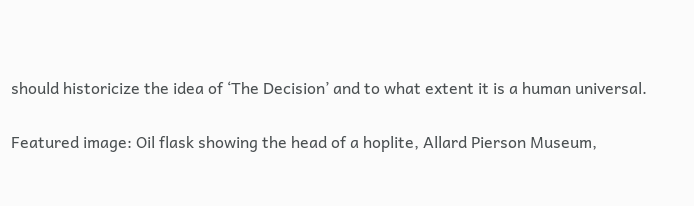should historicize the idea of ‘The Decision’ and to what extent it is a human universal.

Featured image: Oil flask showing the head of a hoplite, Allard Pierson Museum,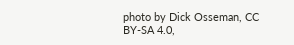photo by Dick Osseman, CC BY-SA 4.0,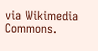via Wikimedia Commons.